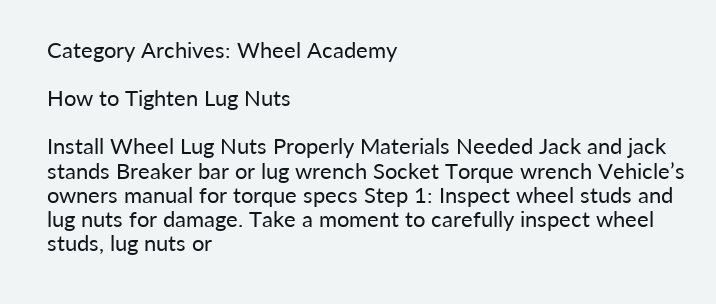Category Archives: Wheel Academy

How to Tighten Lug Nuts

Install Wheel Lug Nuts Properly Materials Needed Jack and jack stands Breaker bar or lug wrench Socket Torque wrench Vehicle’s owners manual for torque specs Step 1: Inspect wheel studs and lug nuts for damage. Take a moment to carefully inspect wheel studs, lug nuts or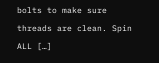bolts to make sure threads are clean. Spin ALL […]